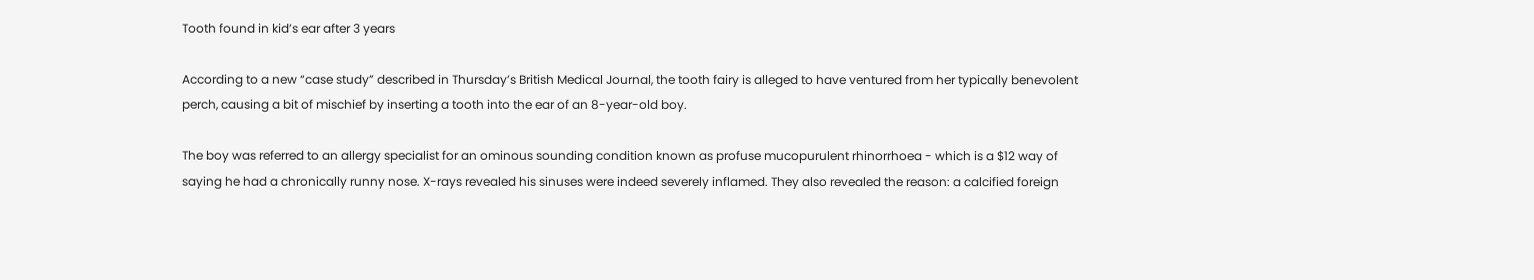Tooth found in kid’s ear after 3 years

According to a new “case study” described in Thursday’s British Medical Journal, the tooth fairy is alleged to have ventured from her typically benevolent perch, causing a bit of mischief by inserting a tooth into the ear of an 8-year-old boy.

The boy was referred to an allergy specialist for an ominous sounding condition known as profuse mucopurulent rhinorrhoea - which is a $12 way of saying he had a chronically runny nose. X-rays revealed his sinuses were indeed severely inflamed. They also revealed the reason: a calcified foreign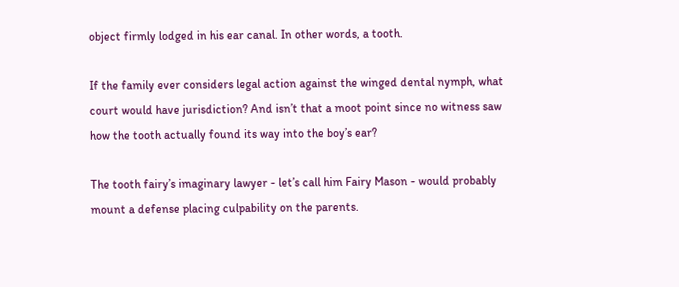object firmly lodged in his ear canal. In other words, a tooth.

If the family ever considers legal action against the winged dental nymph, what court would have jurisdiction? And isn’t that a moot point since no witness saw how the tooth actually found its way into the boy’s ear?

The tooth fairy’s imaginary lawyer - let’s call him Fairy Mason - would probably mount a defense placing culpability on the parents.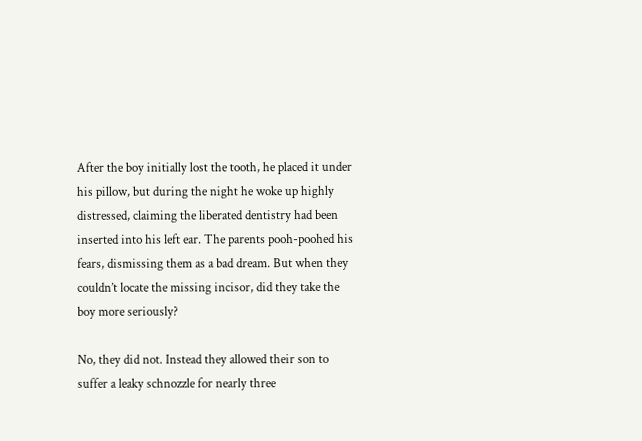After the boy initially lost the tooth, he placed it under his pillow, but during the night he woke up highly distressed, claiming the liberated dentistry had been inserted into his left ear. The parents pooh-poohed his fears, dismissing them as a bad dream. But when they couldn’t locate the missing incisor, did they take the boy more seriously?

No, they did not. Instead they allowed their son to suffer a leaky schnozzle for nearly three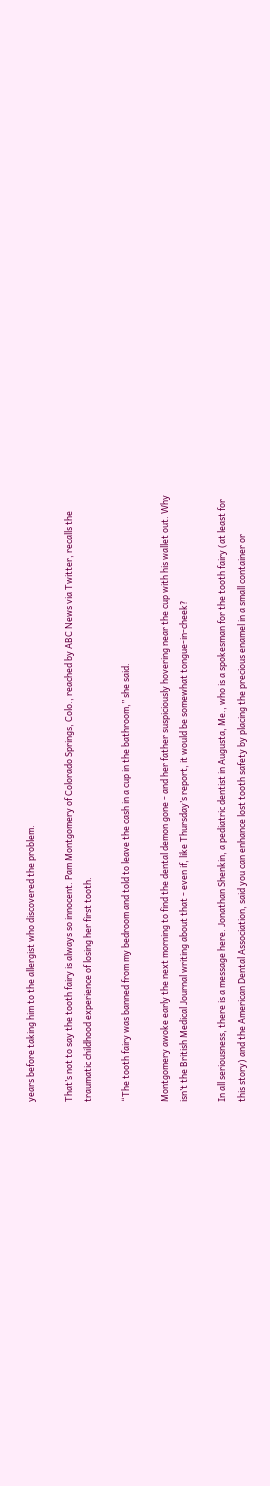years before taking him to the allergist who discovered the problem.

That’s not to say the tooth fairy is always so innocent. Pam Montgomery of Colorado Springs, Colo., reached by ABC News via Twitter, recalls the traumatic childhood experience of losing her first tooth.

“The tooth fairy was banned from my bedroom and told to leave the cash in a cup in the bathroom,” she said.

Montgomery awoke early the next morning to find the dental demon gone - and her father suspiciously hovering near the cup with his wallet out. Why isn’t the British Medical Journal writing about that - even if, like Thursday’s report, it would be somewhat tongue-in-cheek?

In all seriousness, there is a message here. Jonathan Shenkin, a pediatric dentist in Augusta, Me., who is a spokesman for the tooth fairy (at least for this story) and the American Dental Association, said you can enhance lost tooth safety by placing the precious enamel in a small container or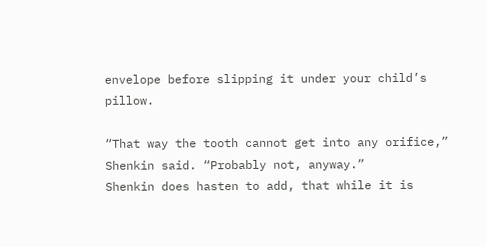envelope before slipping it under your child’s pillow.

“That way the tooth cannot get into any orifice,” Shenkin said. “Probably not, anyway.”
Shenkin does hasten to add, that while it is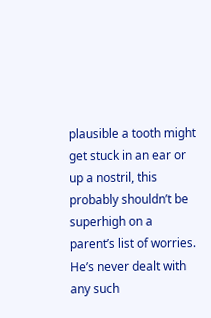plausible a tooth might get stuck in an ear or up a nostril, this probably shouldn’t be superhigh on a parent’s list of worries. He’s never dealt with any such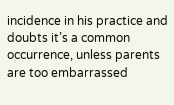incidence in his practice and doubts it’s a common occurrence, unless parents are too embarrassed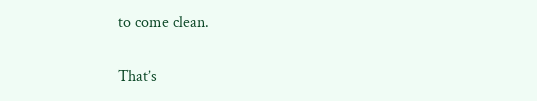to come clean.

That’s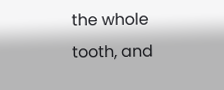the whole tooth, and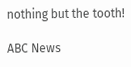nothing but the tooth!

ABC News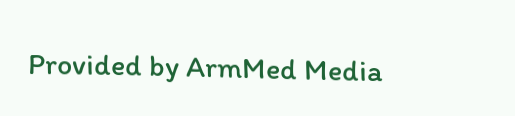Provided by ArmMed Media